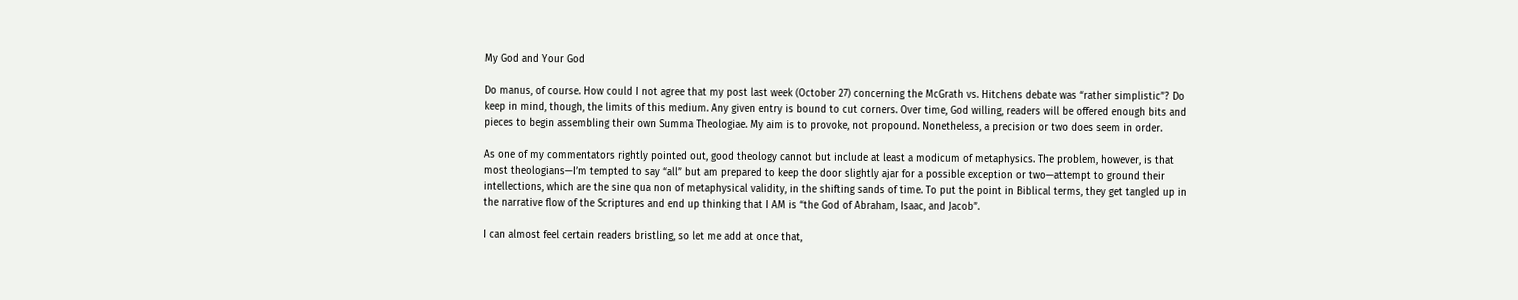My God and Your God

Do manus, of course. How could I not agree that my post last week (October 27) concerning the McGrath vs. Hitchens debate was “rather simplistic”? Do keep in mind, though, the limits of this medium. Any given entry is bound to cut corners. Over time, God willing, readers will be offered enough bits and pieces to begin assembling their own Summa Theologiae. My aim is to provoke, not propound. Nonetheless, a precision or two does seem in order.

As one of my commentators rightly pointed out, good theology cannot but include at least a modicum of metaphysics. The problem, however, is that most theologians—I’m tempted to say “all” but am prepared to keep the door slightly ajar for a possible exception or two—attempt to ground their intellections, which are the sine qua non of metaphysical validity, in the shifting sands of time. To put the point in Biblical terms, they get tangled up in the narrative flow of the Scriptures and end up thinking that I AM is “the God of Abraham, Isaac, and Jacob”.

I can almost feel certain readers bristling, so let me add at once that,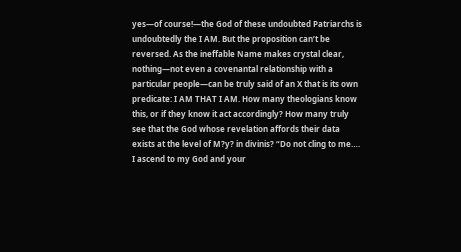yes—of course!—the God of these undoubted Patriarchs is undoubtedly the I AM. But the proposition can’t be reversed. As the ineffable Name makes crystal clear, nothing—not even a covenantal relationship with a particular people—can be truly said of an X that is its own predicate: I AM THAT I AM. How many theologians know this, or if they know it act accordingly? How many truly see that the God whose revelation affords their data exists at the level of M?y? in divinis? “Do not cling to me…. I ascend to my God and your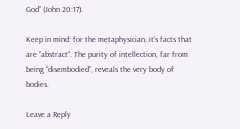God” (John 20:17).

Keep in mind: for the metaphysician, it’s facts that are “abstract”. The purity of intellection, far from being “disembodied”, reveals the very body of bodies.

Leave a Reply